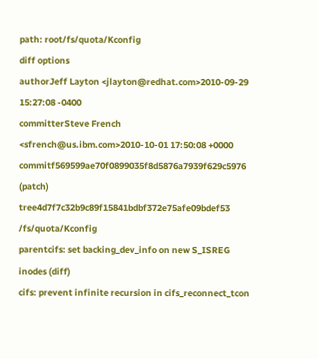path: root/fs/quota/Kconfig
diff options
authorJeff Layton <jlayton@redhat.com>2010-09-29 15:27:08 -0400
committerSteve French <sfrench@us.ibm.com>2010-10-01 17:50:08 +0000
commitf569599ae70f0899035f8d5876a7939f629c5976 (patch)
tree4d7f7c32b9c89f15841bdbf372e75afe09bdef53 /fs/quota/Kconfig
parentcifs: set backing_dev_info on new S_ISREG inodes (diff)
cifs: prevent infinite recursion in cifs_reconnect_tcon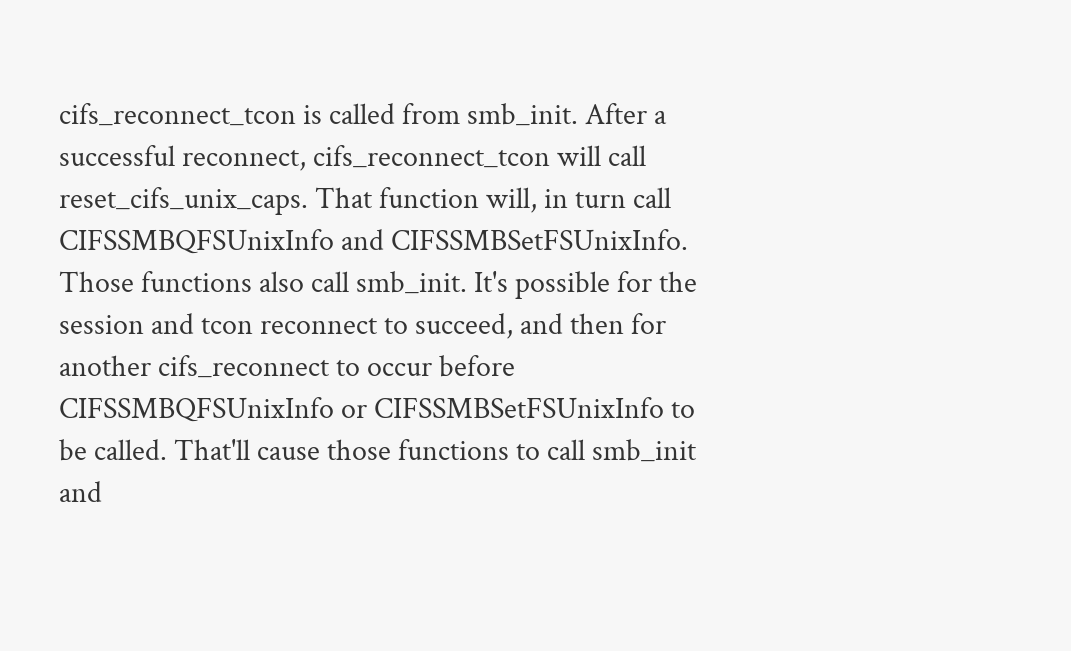cifs_reconnect_tcon is called from smb_init. After a successful reconnect, cifs_reconnect_tcon will call reset_cifs_unix_caps. That function will, in turn call CIFSSMBQFSUnixInfo and CIFSSMBSetFSUnixInfo. Those functions also call smb_init. It's possible for the session and tcon reconnect to succeed, and then for another cifs_reconnect to occur before CIFSSMBQFSUnixInfo or CIFSSMBSetFSUnixInfo to be called. That'll cause those functions to call smb_init and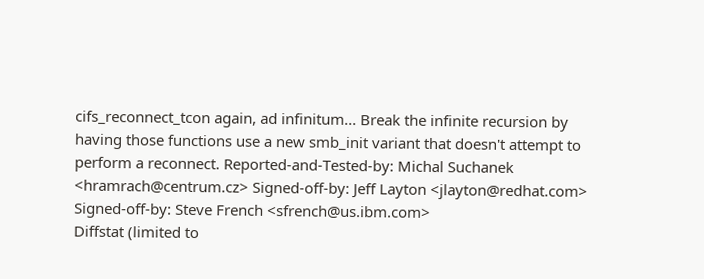cifs_reconnect_tcon again, ad infinitum... Break the infinite recursion by having those functions use a new smb_init variant that doesn't attempt to perform a reconnect. Reported-and-Tested-by: Michal Suchanek <hramrach@centrum.cz> Signed-off-by: Jeff Layton <jlayton@redhat.com> Signed-off-by: Steve French <sfrench@us.ibm.com>
Diffstat (limited to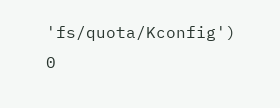'fs/quota/Kconfig')
0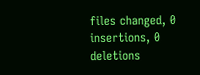files changed, 0 insertions, 0 deletions